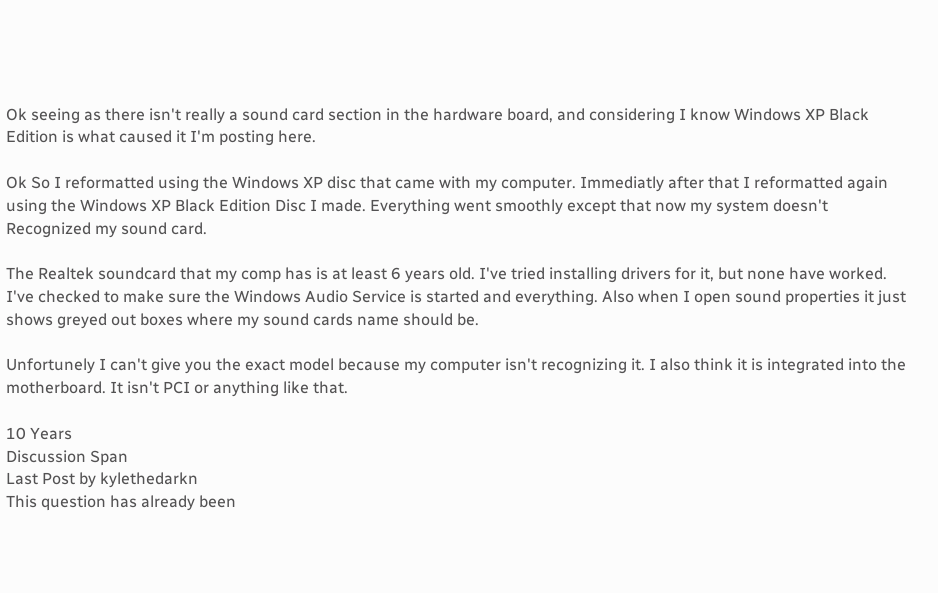Ok seeing as there isn't really a sound card section in the hardware board, and considering I know Windows XP Black Edition is what caused it I'm posting here.

Ok So I reformatted using the Windows XP disc that came with my computer. Immediatly after that I reformatted again using the Windows XP Black Edition Disc I made. Everything went smoothly except that now my system doesn't Recognized my sound card.

The Realtek soundcard that my comp has is at least 6 years old. I've tried installing drivers for it, but none have worked. I've checked to make sure the Windows Audio Service is started and everything. Also when I open sound properties it just shows greyed out boxes where my sound cards name should be.

Unfortunely I can't give you the exact model because my computer isn't recognizing it. I also think it is integrated into the motherboard. It isn't PCI or anything like that.

10 Years
Discussion Span
Last Post by kylethedarkn
This question has already been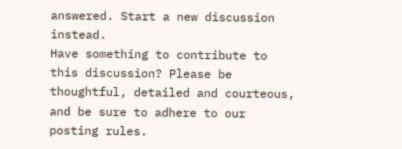answered. Start a new discussion instead.
Have something to contribute to this discussion? Please be thoughtful, detailed and courteous, and be sure to adhere to our posting rules.